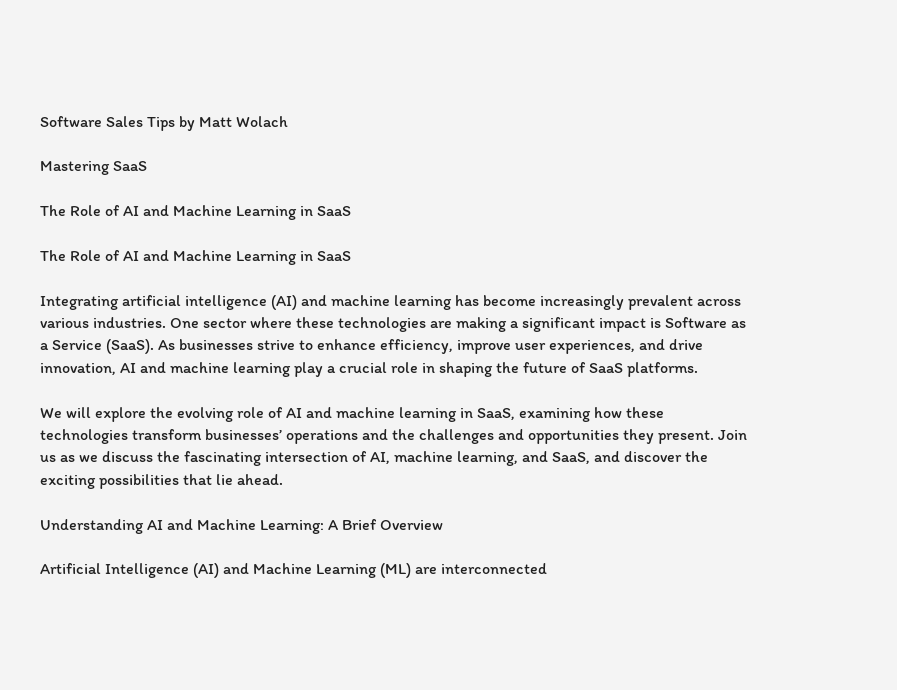Software Sales Tips by Matt Wolach

Mastering SaaS

The Role of AI and Machine Learning in SaaS

The Role of AI and Machine Learning in SaaS

Integrating artificial intelligence (AI) and machine learning has become increasingly prevalent across various industries. One sector where these technologies are making a significant impact is Software as a Service (SaaS). As businesses strive to enhance efficiency, improve user experiences, and drive innovation, AI and machine learning play a crucial role in shaping the future of SaaS platforms.

We will explore the evolving role of AI and machine learning in SaaS, examining how these technologies transform businesses’ operations and the challenges and opportunities they present. Join us as we discuss the fascinating intersection of AI, machine learning, and SaaS, and discover the exciting possibilities that lie ahead.

Understanding AI and Machine Learning: A Brief Overview

Artificial Intelligence (AI) and Machine Learning (ML) are interconnected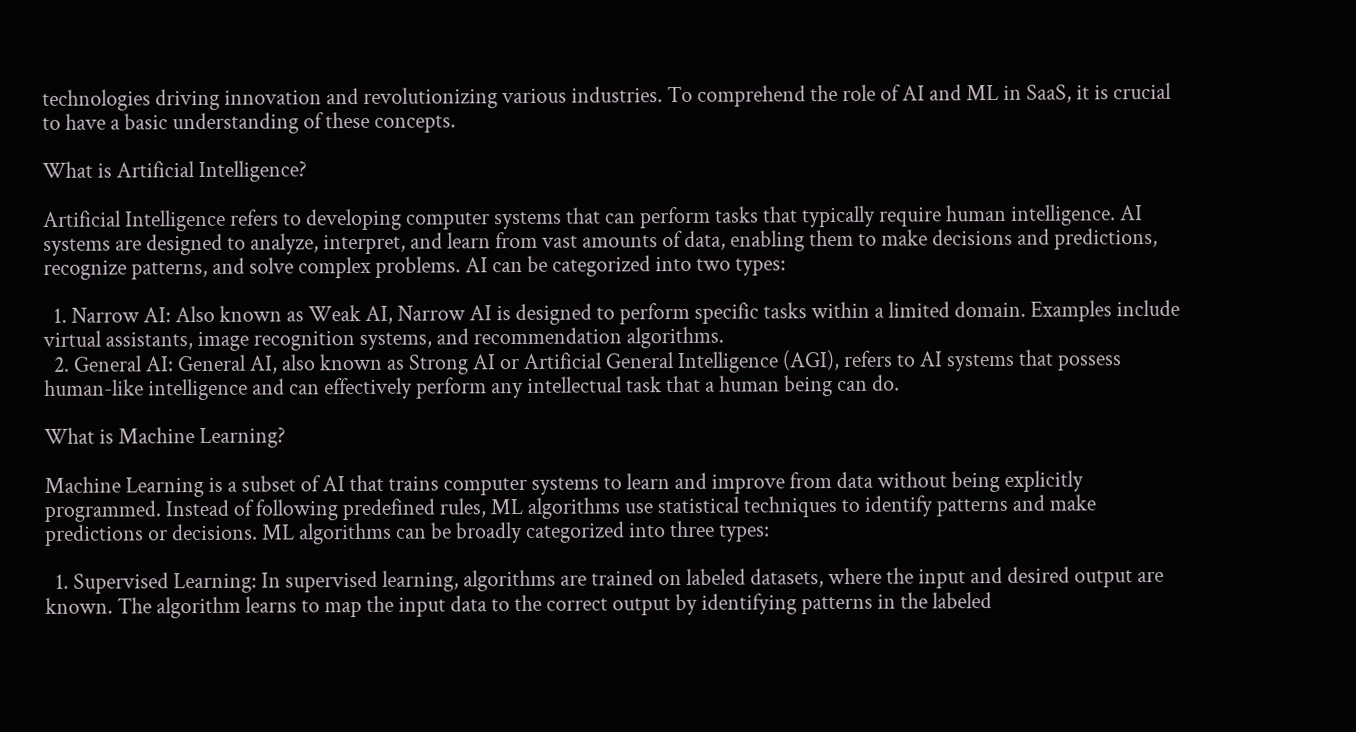technologies driving innovation and revolutionizing various industries. To comprehend the role of AI and ML in SaaS, it is crucial to have a basic understanding of these concepts.

What is Artificial Intelligence?

Artificial Intelligence refers to developing computer systems that can perform tasks that typically require human intelligence. AI systems are designed to analyze, interpret, and learn from vast amounts of data, enabling them to make decisions and predictions, recognize patterns, and solve complex problems. AI can be categorized into two types:

  1. Narrow AI: Also known as Weak AI, Narrow AI is designed to perform specific tasks within a limited domain. Examples include virtual assistants, image recognition systems, and recommendation algorithms.
  2. General AI: General AI, also known as Strong AI or Artificial General Intelligence (AGI), refers to AI systems that possess human-like intelligence and can effectively perform any intellectual task that a human being can do.

What is Machine Learning?

Machine Learning is a subset of AI that trains computer systems to learn and improve from data without being explicitly programmed. Instead of following predefined rules, ML algorithms use statistical techniques to identify patterns and make predictions or decisions. ML algorithms can be broadly categorized into three types:

  1. Supervised Learning: In supervised learning, algorithms are trained on labeled datasets, where the input and desired output are known. The algorithm learns to map the input data to the correct output by identifying patterns in the labeled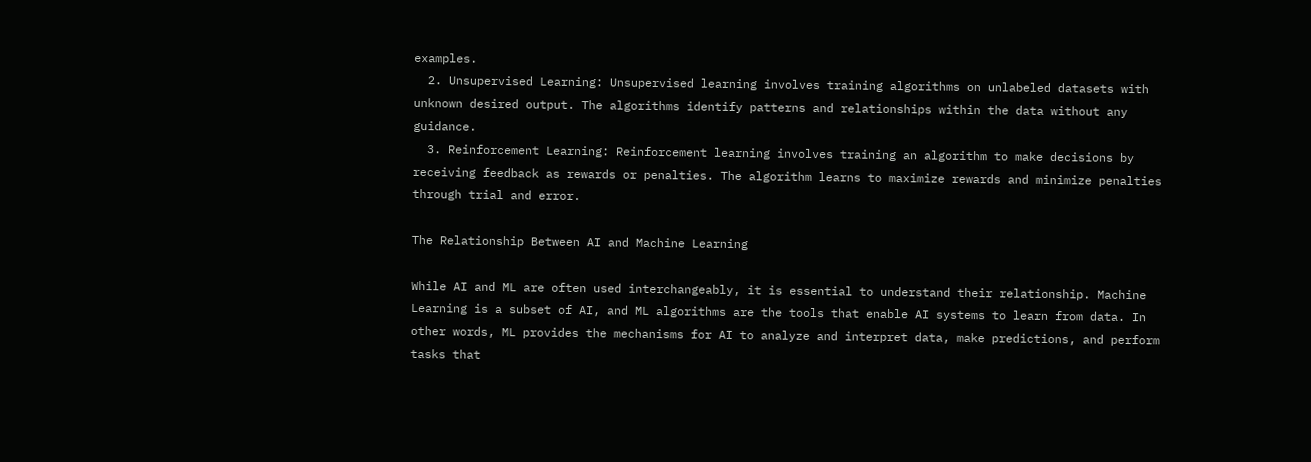examples.
  2. Unsupervised Learning: Unsupervised learning involves training algorithms on unlabeled datasets with unknown desired output. The algorithms identify patterns and relationships within the data without any guidance.
  3. Reinforcement Learning: Reinforcement learning involves training an algorithm to make decisions by receiving feedback as rewards or penalties. The algorithm learns to maximize rewards and minimize penalties through trial and error.

The Relationship Between AI and Machine Learning

While AI and ML are often used interchangeably, it is essential to understand their relationship. Machine Learning is a subset of AI, and ML algorithms are the tools that enable AI systems to learn from data. In other words, ML provides the mechanisms for AI to analyze and interpret data, make predictions, and perform tasks that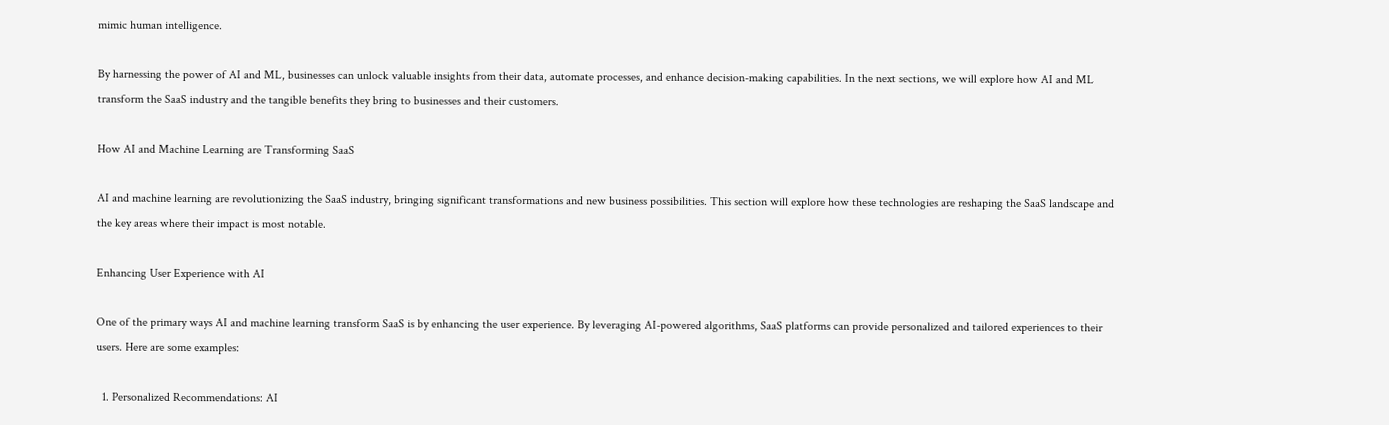mimic human intelligence.

By harnessing the power of AI and ML, businesses can unlock valuable insights from their data, automate processes, and enhance decision-making capabilities. In the next sections, we will explore how AI and ML transform the SaaS industry and the tangible benefits they bring to businesses and their customers.

How AI and Machine Learning are Transforming SaaS

AI and machine learning are revolutionizing the SaaS industry, bringing significant transformations and new business possibilities. This section will explore how these technologies are reshaping the SaaS landscape and the key areas where their impact is most notable.

Enhancing User Experience with AI

One of the primary ways AI and machine learning transform SaaS is by enhancing the user experience. By leveraging AI-powered algorithms, SaaS platforms can provide personalized and tailored experiences to their users. Here are some examples:

  1. Personalized Recommendations: AI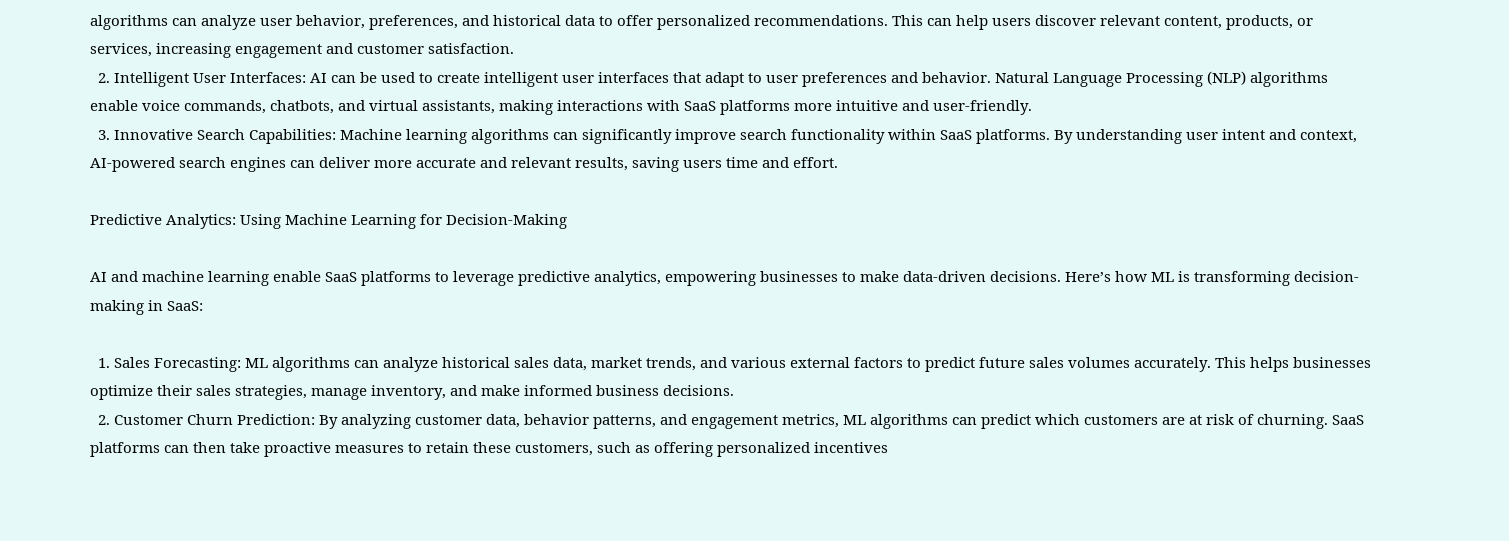algorithms can analyze user behavior, preferences, and historical data to offer personalized recommendations. This can help users discover relevant content, products, or services, increasing engagement and customer satisfaction.
  2. Intelligent User Interfaces: AI can be used to create intelligent user interfaces that adapt to user preferences and behavior. Natural Language Processing (NLP) algorithms enable voice commands, chatbots, and virtual assistants, making interactions with SaaS platforms more intuitive and user-friendly.
  3. Innovative Search Capabilities: Machine learning algorithms can significantly improve search functionality within SaaS platforms. By understanding user intent and context, AI-powered search engines can deliver more accurate and relevant results, saving users time and effort.

Predictive Analytics: Using Machine Learning for Decision-Making

AI and machine learning enable SaaS platforms to leverage predictive analytics, empowering businesses to make data-driven decisions. Here’s how ML is transforming decision-making in SaaS:

  1. Sales Forecasting: ML algorithms can analyze historical sales data, market trends, and various external factors to predict future sales volumes accurately. This helps businesses optimize their sales strategies, manage inventory, and make informed business decisions.
  2. Customer Churn Prediction: By analyzing customer data, behavior patterns, and engagement metrics, ML algorithms can predict which customers are at risk of churning. SaaS platforms can then take proactive measures to retain these customers, such as offering personalized incentives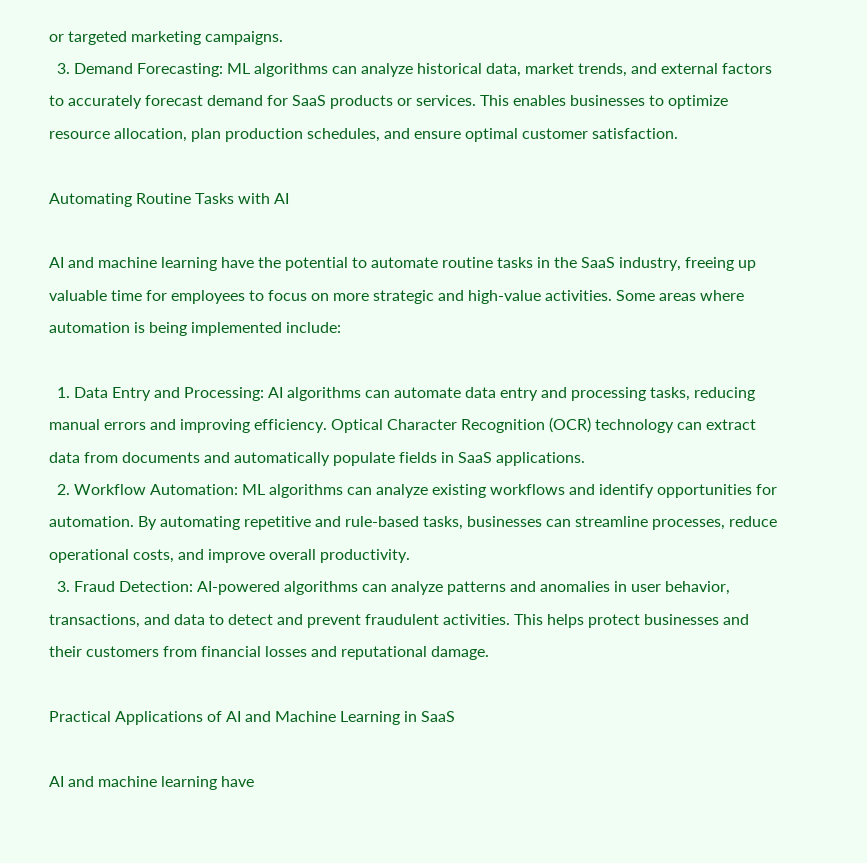or targeted marketing campaigns.
  3. Demand Forecasting: ML algorithms can analyze historical data, market trends, and external factors to accurately forecast demand for SaaS products or services. This enables businesses to optimize resource allocation, plan production schedules, and ensure optimal customer satisfaction.

Automating Routine Tasks with AI

AI and machine learning have the potential to automate routine tasks in the SaaS industry, freeing up valuable time for employees to focus on more strategic and high-value activities. Some areas where automation is being implemented include:

  1. Data Entry and Processing: AI algorithms can automate data entry and processing tasks, reducing manual errors and improving efficiency. Optical Character Recognition (OCR) technology can extract data from documents and automatically populate fields in SaaS applications.
  2. Workflow Automation: ML algorithms can analyze existing workflows and identify opportunities for automation. By automating repetitive and rule-based tasks, businesses can streamline processes, reduce operational costs, and improve overall productivity.
  3. Fraud Detection: AI-powered algorithms can analyze patterns and anomalies in user behavior, transactions, and data to detect and prevent fraudulent activities. This helps protect businesses and their customers from financial losses and reputational damage.

Practical Applications of AI and Machine Learning in SaaS

AI and machine learning have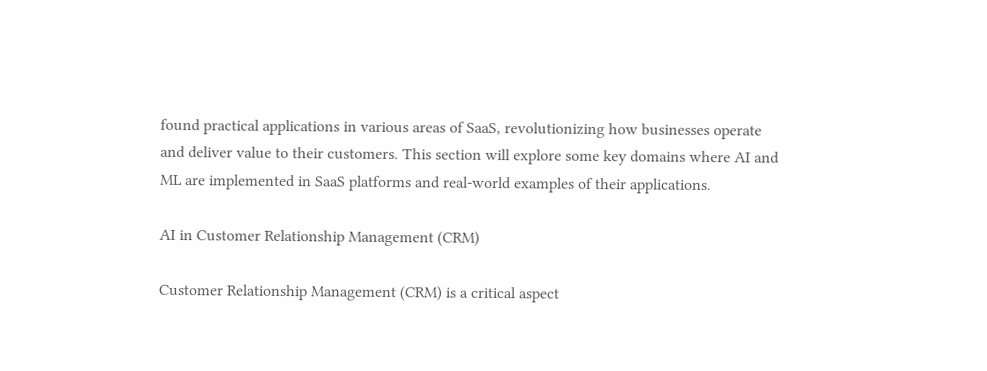found practical applications in various areas of SaaS, revolutionizing how businesses operate and deliver value to their customers. This section will explore some key domains where AI and ML are implemented in SaaS platforms and real-world examples of their applications.

AI in Customer Relationship Management (CRM)

Customer Relationship Management (CRM) is a critical aspect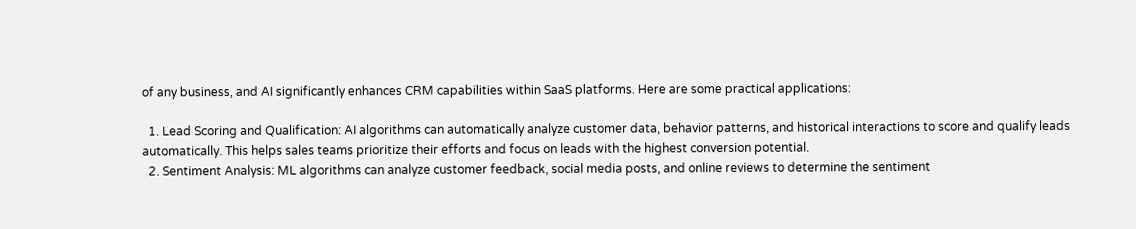of any business, and AI significantly enhances CRM capabilities within SaaS platforms. Here are some practical applications:

  1. Lead Scoring and Qualification: AI algorithms can automatically analyze customer data, behavior patterns, and historical interactions to score and qualify leads automatically. This helps sales teams prioritize their efforts and focus on leads with the highest conversion potential.
  2. Sentiment Analysis: ML algorithms can analyze customer feedback, social media posts, and online reviews to determine the sentiment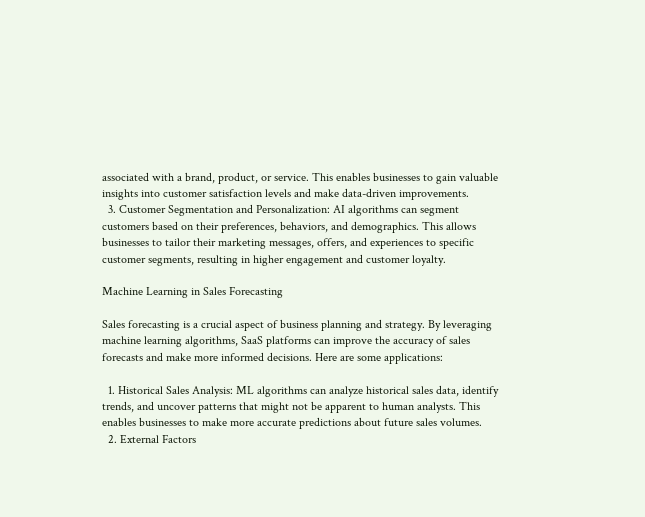associated with a brand, product, or service. This enables businesses to gain valuable insights into customer satisfaction levels and make data-driven improvements.
  3. Customer Segmentation and Personalization: AI algorithms can segment customers based on their preferences, behaviors, and demographics. This allows businesses to tailor their marketing messages, offers, and experiences to specific customer segments, resulting in higher engagement and customer loyalty.

Machine Learning in Sales Forecasting

Sales forecasting is a crucial aspect of business planning and strategy. By leveraging machine learning algorithms, SaaS platforms can improve the accuracy of sales forecasts and make more informed decisions. Here are some applications:

  1. Historical Sales Analysis: ML algorithms can analyze historical sales data, identify trends, and uncover patterns that might not be apparent to human analysts. This enables businesses to make more accurate predictions about future sales volumes.
  2. External Factors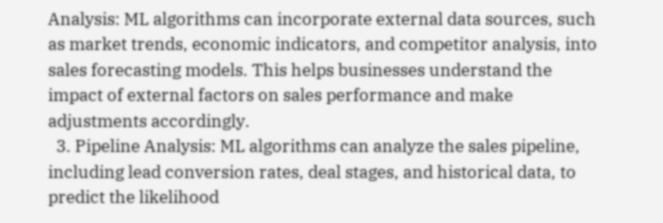Analysis: ML algorithms can incorporate external data sources, such as market trends, economic indicators, and competitor analysis, into sales forecasting models. This helps businesses understand the impact of external factors on sales performance and make adjustments accordingly.
  3. Pipeline Analysis: ML algorithms can analyze the sales pipeline, including lead conversion rates, deal stages, and historical data, to predict the likelihood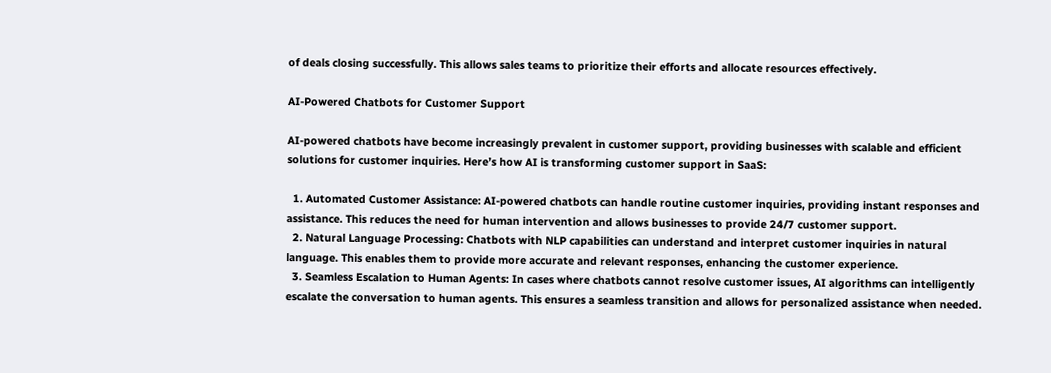of deals closing successfully. This allows sales teams to prioritize their efforts and allocate resources effectively.

AI-Powered Chatbots for Customer Support

AI-powered chatbots have become increasingly prevalent in customer support, providing businesses with scalable and efficient solutions for customer inquiries. Here’s how AI is transforming customer support in SaaS:

  1. Automated Customer Assistance: AI-powered chatbots can handle routine customer inquiries, providing instant responses and assistance. This reduces the need for human intervention and allows businesses to provide 24/7 customer support.
  2. Natural Language Processing: Chatbots with NLP capabilities can understand and interpret customer inquiries in natural language. This enables them to provide more accurate and relevant responses, enhancing the customer experience.
  3. Seamless Escalation to Human Agents: In cases where chatbots cannot resolve customer issues, AI algorithms can intelligently escalate the conversation to human agents. This ensures a seamless transition and allows for personalized assistance when needed.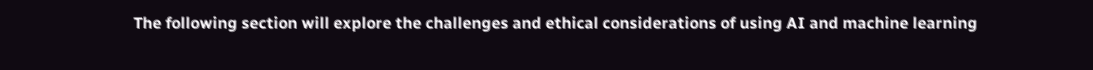The following section will explore the challenges and ethical considerations of using AI and machine learning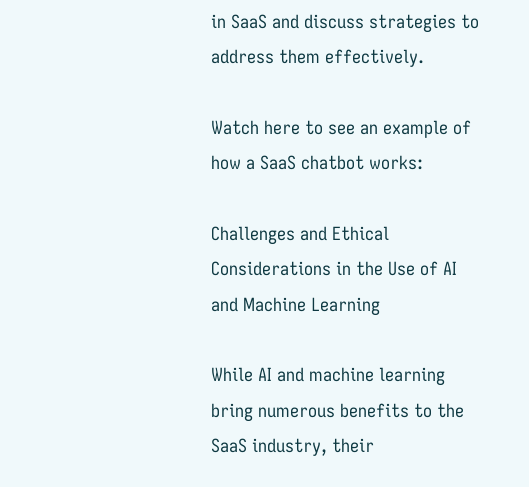in SaaS and discuss strategies to address them effectively.

Watch here to see an example of how a SaaS chatbot works:

Challenges and Ethical Considerations in the Use of AI and Machine Learning

While AI and machine learning bring numerous benefits to the SaaS industry, their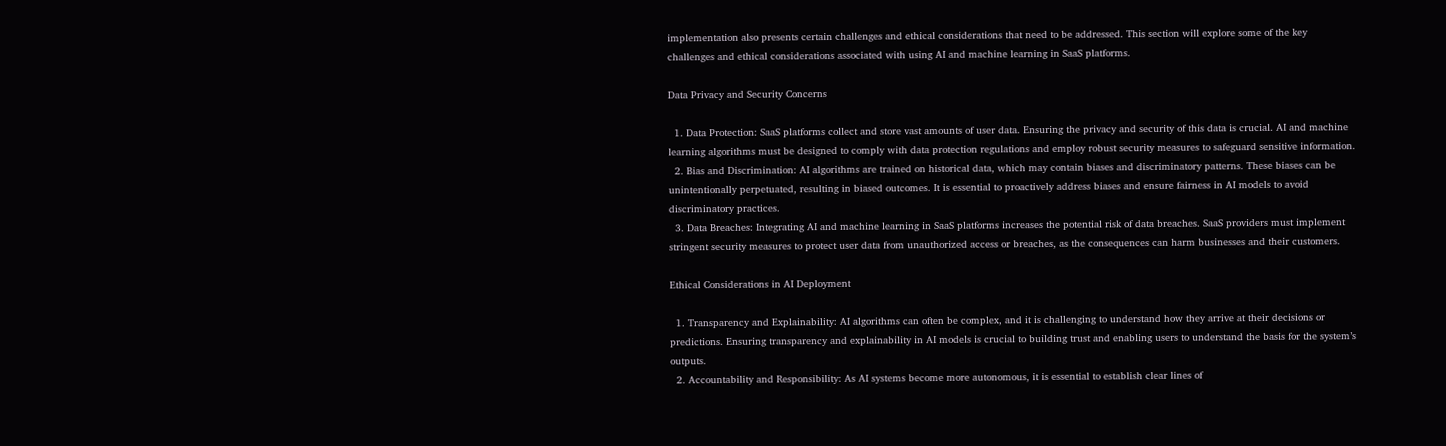implementation also presents certain challenges and ethical considerations that need to be addressed. This section will explore some of the key challenges and ethical considerations associated with using AI and machine learning in SaaS platforms.

Data Privacy and Security Concerns

  1. Data Protection: SaaS platforms collect and store vast amounts of user data. Ensuring the privacy and security of this data is crucial. AI and machine learning algorithms must be designed to comply with data protection regulations and employ robust security measures to safeguard sensitive information.
  2. Bias and Discrimination: AI algorithms are trained on historical data, which may contain biases and discriminatory patterns. These biases can be unintentionally perpetuated, resulting in biased outcomes. It is essential to proactively address biases and ensure fairness in AI models to avoid discriminatory practices.
  3. Data Breaches: Integrating AI and machine learning in SaaS platforms increases the potential risk of data breaches. SaaS providers must implement stringent security measures to protect user data from unauthorized access or breaches, as the consequences can harm businesses and their customers.

Ethical Considerations in AI Deployment

  1. Transparency and Explainability: AI algorithms can often be complex, and it is challenging to understand how they arrive at their decisions or predictions. Ensuring transparency and explainability in AI models is crucial to building trust and enabling users to understand the basis for the system’s outputs.
  2. Accountability and Responsibility: As AI systems become more autonomous, it is essential to establish clear lines of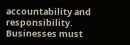accountability and responsibility. Businesses must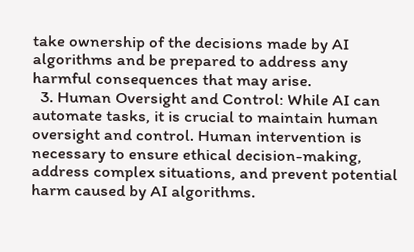take ownership of the decisions made by AI algorithms and be prepared to address any harmful consequences that may arise.
  3. Human Oversight and Control: While AI can automate tasks, it is crucial to maintain human oversight and control. Human intervention is necessary to ensure ethical decision-making, address complex situations, and prevent potential harm caused by AI algorithms.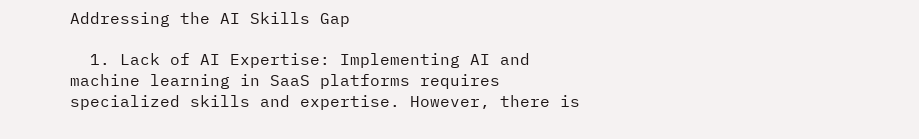Addressing the AI Skills Gap

  1. Lack of AI Expertise: Implementing AI and machine learning in SaaS platforms requires specialized skills and expertise. However, there is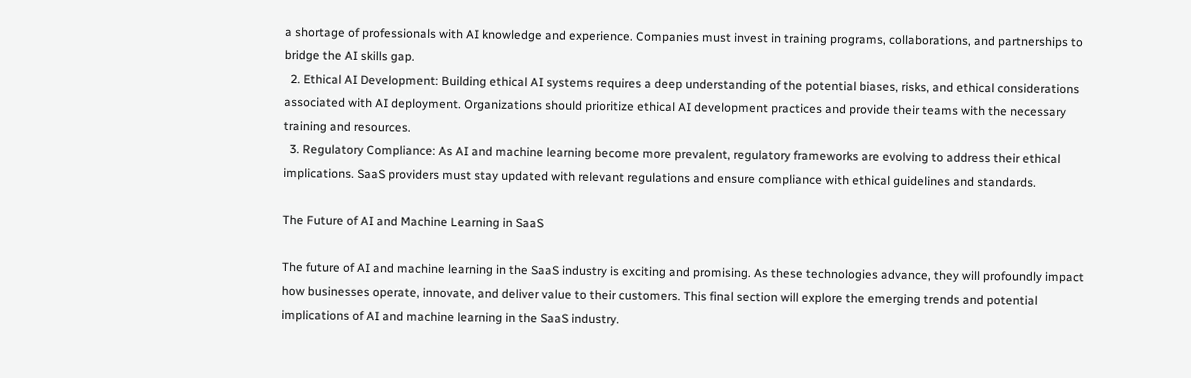a shortage of professionals with AI knowledge and experience. Companies must invest in training programs, collaborations, and partnerships to bridge the AI skills gap.
  2. Ethical AI Development: Building ethical AI systems requires a deep understanding of the potential biases, risks, and ethical considerations associated with AI deployment. Organizations should prioritize ethical AI development practices and provide their teams with the necessary training and resources.
  3. Regulatory Compliance: As AI and machine learning become more prevalent, regulatory frameworks are evolving to address their ethical implications. SaaS providers must stay updated with relevant regulations and ensure compliance with ethical guidelines and standards.

The Future of AI and Machine Learning in SaaS

The future of AI and machine learning in the SaaS industry is exciting and promising. As these technologies advance, they will profoundly impact how businesses operate, innovate, and deliver value to their customers. This final section will explore the emerging trends and potential implications of AI and machine learning in the SaaS industry.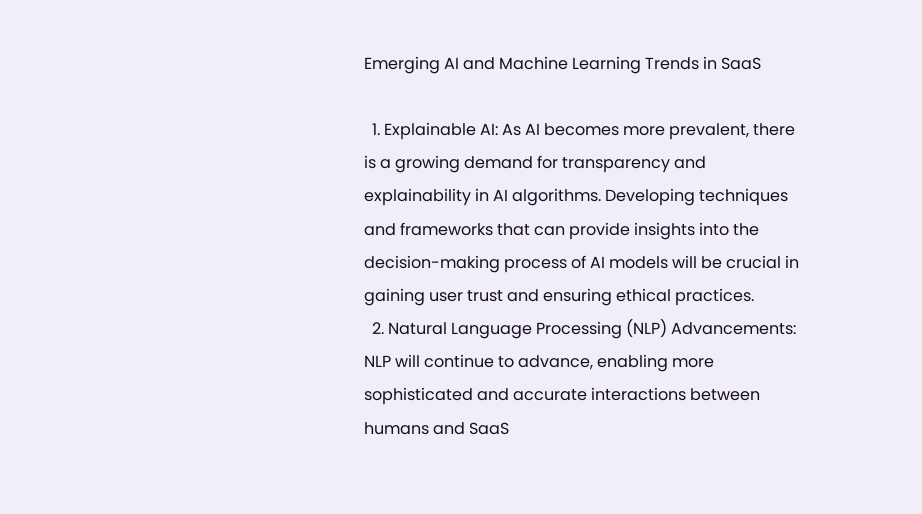Emerging AI and Machine Learning Trends in SaaS

  1. Explainable AI: As AI becomes more prevalent, there is a growing demand for transparency and explainability in AI algorithms. Developing techniques and frameworks that can provide insights into the decision-making process of AI models will be crucial in gaining user trust and ensuring ethical practices.
  2. Natural Language Processing (NLP) Advancements: NLP will continue to advance, enabling more sophisticated and accurate interactions between humans and SaaS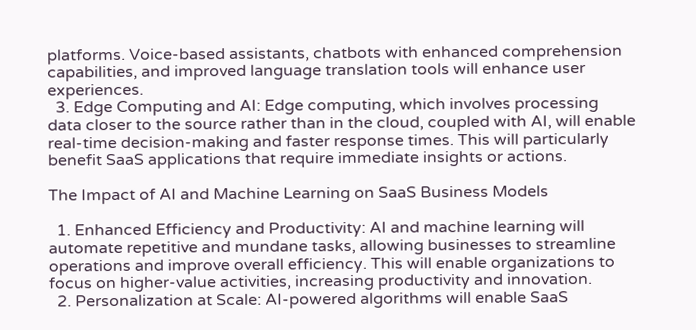platforms. Voice-based assistants, chatbots with enhanced comprehension capabilities, and improved language translation tools will enhance user experiences.
  3. Edge Computing and AI: Edge computing, which involves processing data closer to the source rather than in the cloud, coupled with AI, will enable real-time decision-making and faster response times. This will particularly benefit SaaS applications that require immediate insights or actions.

The Impact of AI and Machine Learning on SaaS Business Models

  1. Enhanced Efficiency and Productivity: AI and machine learning will automate repetitive and mundane tasks, allowing businesses to streamline operations and improve overall efficiency. This will enable organizations to focus on higher-value activities, increasing productivity and innovation.
  2. Personalization at Scale: AI-powered algorithms will enable SaaS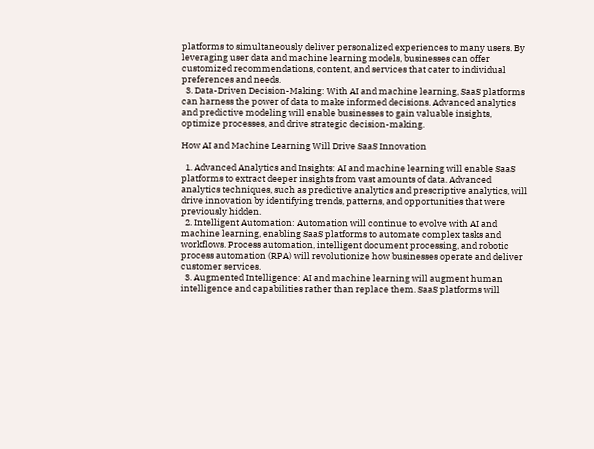platforms to simultaneously deliver personalized experiences to many users. By leveraging user data and machine learning models, businesses can offer customized recommendations, content, and services that cater to individual preferences and needs.
  3. Data-Driven Decision-Making: With AI and machine learning, SaaS platforms can harness the power of data to make informed decisions. Advanced analytics and predictive modeling will enable businesses to gain valuable insights, optimize processes, and drive strategic decision-making.

How AI and Machine Learning Will Drive SaaS Innovation

  1. Advanced Analytics and Insights: AI and machine learning will enable SaaS platforms to extract deeper insights from vast amounts of data. Advanced analytics techniques, such as predictive analytics and prescriptive analytics, will drive innovation by identifying trends, patterns, and opportunities that were previously hidden.
  2. Intelligent Automation: Automation will continue to evolve with AI and machine learning, enabling SaaS platforms to automate complex tasks and workflows. Process automation, intelligent document processing, and robotic process automation (RPA) will revolutionize how businesses operate and deliver customer services.
  3. Augmented Intelligence: AI and machine learning will augment human intelligence and capabilities rather than replace them. SaaS platforms will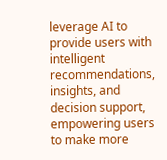leverage AI to provide users with intelligent recommendations, insights, and decision support, empowering users to make more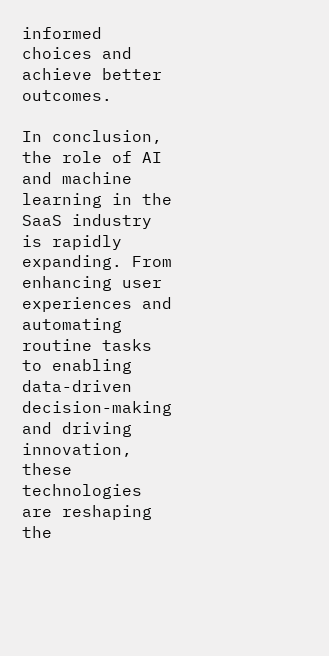informed choices and achieve better outcomes.

In conclusion, the role of AI and machine learning in the SaaS industry is rapidly expanding. From enhancing user experiences and automating routine tasks to enabling data-driven decision-making and driving innovation, these technologies are reshaping the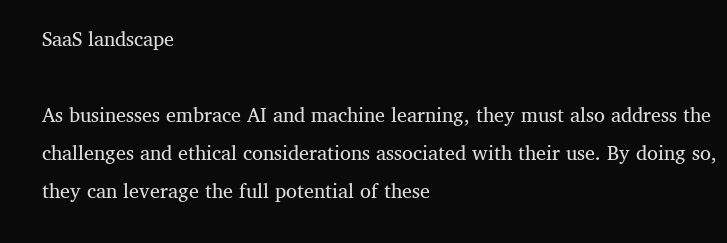SaaS landscape

As businesses embrace AI and machine learning, they must also address the challenges and ethical considerations associated with their use. By doing so, they can leverage the full potential of these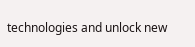technologies and unlock new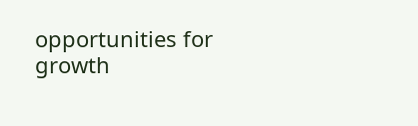opportunities for growth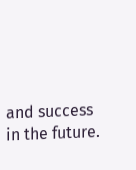and success in the future.